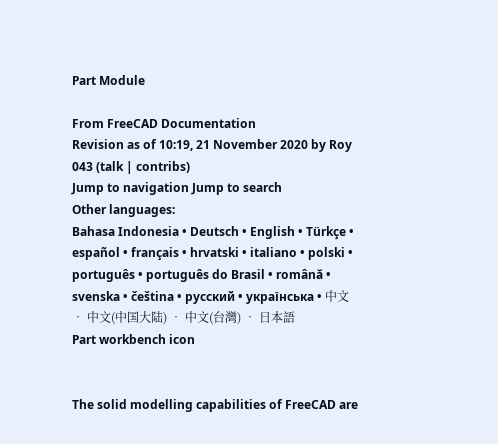Part Module

From FreeCAD Documentation
Revision as of 10:19, 21 November 2020 by Roy 043 (talk | contribs)
Jump to navigation Jump to search
Other languages:
Bahasa Indonesia • Deutsch • English • Türkçe • español • français • hrvatski • italiano • polski • português • português do Brasil • română • svenska • čeština • русский • українська • 中文 • 中文(中国大陆) • 中文(台灣) • 日本語
Part workbench icon


The solid modelling capabilities of FreeCAD are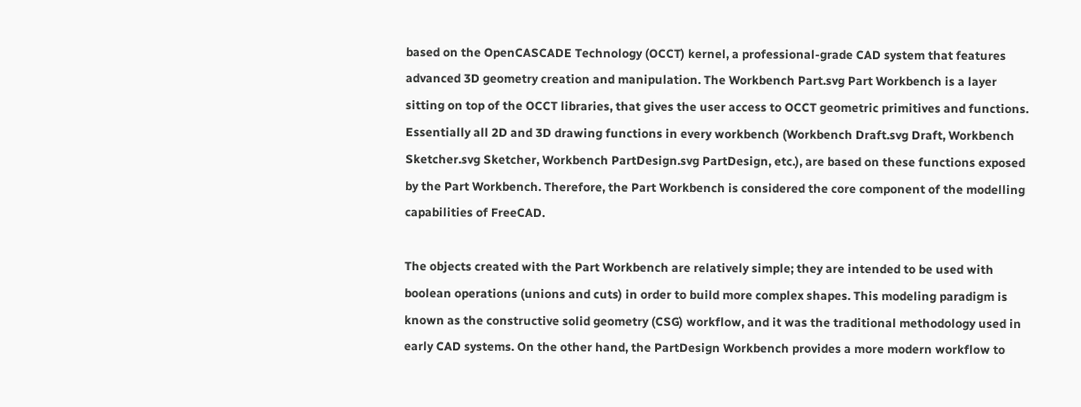based on the OpenCASCADE Technology (OCCT) kernel, a professional-grade CAD system that features advanced 3D geometry creation and manipulation. The Workbench Part.svg Part Workbench is a layer sitting on top of the OCCT libraries, that gives the user access to OCCT geometric primitives and functions. Essentially all 2D and 3D drawing functions in every workbench (Workbench Draft.svg Draft, Workbench Sketcher.svg Sketcher, Workbench PartDesign.svg PartDesign, etc.), are based on these functions exposed by the Part Workbench. Therefore, the Part Workbench is considered the core component of the modelling capabilities of FreeCAD.

The objects created with the Part Workbench are relatively simple; they are intended to be used with boolean operations (unions and cuts) in order to build more complex shapes. This modeling paradigm is known as the constructive solid geometry (CSG) workflow, and it was the traditional methodology used in early CAD systems. On the other hand, the PartDesign Workbench provides a more modern workflow to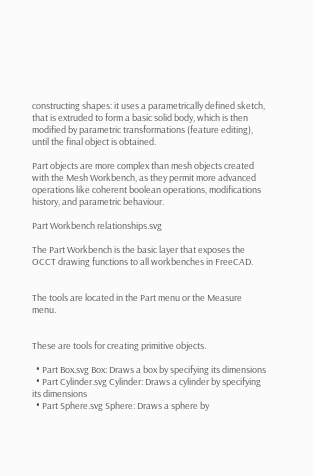constructing shapes: it uses a parametrically defined sketch, that is extruded to form a basic solid body, which is then modified by parametric transformations (feature editing), until the final object is obtained.

Part objects are more complex than mesh objects created with the Mesh Workbench, as they permit more advanced operations like coherent boolean operations, modifications history, and parametric behaviour.

Part Workbench relationships.svg

The Part Workbench is the basic layer that exposes the OCCT drawing functions to all workbenches in FreeCAD.


The tools are located in the Part menu or the Measure menu.


These are tools for creating primitive objects.

  • Part Box.svg Box: Draws a box by specifying its dimensions
  • Part Cylinder.svg Cylinder: Draws a cylinder by specifying its dimensions
  • Part Sphere.svg Sphere: Draws a sphere by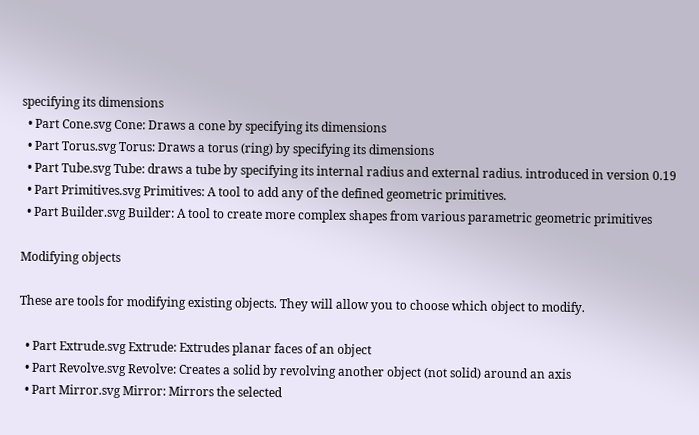specifying its dimensions
  • Part Cone.svg Cone: Draws a cone by specifying its dimensions
  • Part Torus.svg Torus: Draws a torus (ring) by specifying its dimensions
  • Part Tube.svg Tube: draws a tube by specifying its internal radius and external radius. introduced in version 0.19
  • Part Primitives.svg Primitives: A tool to add any of the defined geometric primitives.
  • Part Builder.svg Builder: A tool to create more complex shapes from various parametric geometric primitives

Modifying objects

These are tools for modifying existing objects. They will allow you to choose which object to modify.

  • Part Extrude.svg Extrude: Extrudes planar faces of an object
  • Part Revolve.svg Revolve: Creates a solid by revolving another object (not solid) around an axis
  • Part Mirror.svg Mirror: Mirrors the selected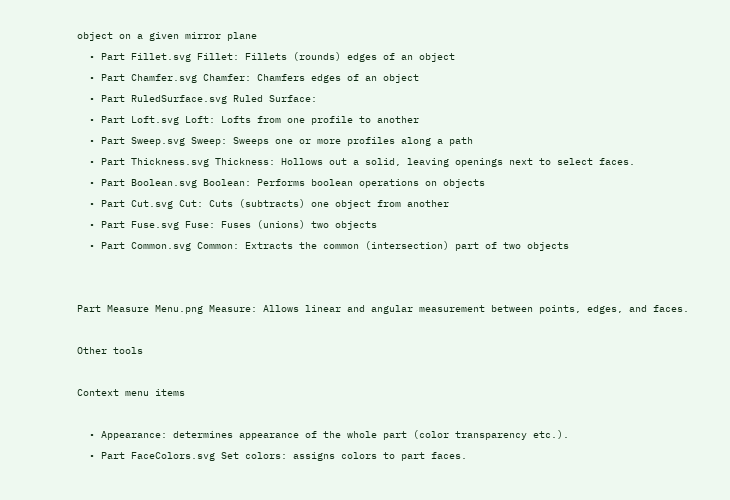object on a given mirror plane
  • Part Fillet.svg Fillet: Fillets (rounds) edges of an object
  • Part Chamfer.svg Chamfer: Chamfers edges of an object
  • Part RuledSurface.svg Ruled Surface:
  • Part Loft.svg Loft: Lofts from one profile to another
  • Part Sweep.svg Sweep: Sweeps one or more profiles along a path
  • Part Thickness.svg Thickness: Hollows out a solid, leaving openings next to select faces.
  • Part Boolean.svg Boolean: Performs boolean operations on objects
  • Part Cut.svg Cut: Cuts (subtracts) one object from another
  • Part Fuse.svg Fuse: Fuses (unions) two objects
  • Part Common.svg Common: Extracts the common (intersection) part of two objects


Part Measure Menu.png Measure: Allows linear and angular measurement between points, edges, and faces.

Other tools

Context menu items

  • Appearance: determines appearance of the whole part (color transparency etc.).
  • Part FaceColors.svg Set colors: assigns colors to part faces.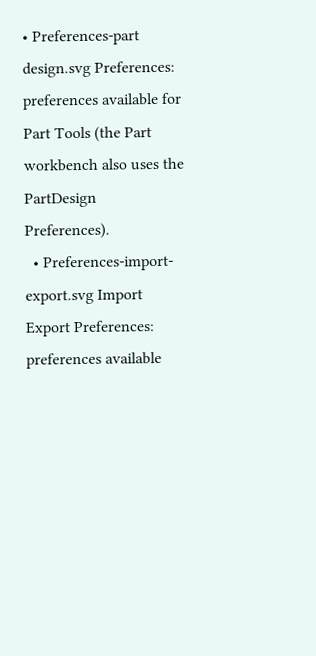• Preferences-part design.svg Preferences: preferences available for Part Tools (the Part workbench also uses the PartDesign Preferences).
  • Preferences-import-export.svg Import Export Preferences: preferences available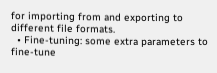for importing from and exporting to different file formats.
  • Fine-tuning: some extra parameters to fine-tune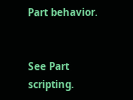Part behavior.


See Part scripting.